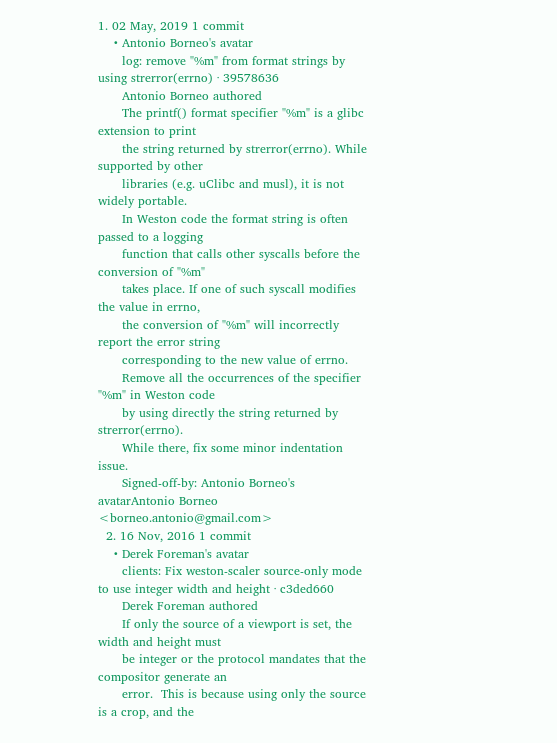1. 02 May, 2019 1 commit
    • Antonio Borneo's avatar
      log: remove "%m" from format strings by using strerror(errno) · 39578636
      Antonio Borneo authored
      The printf() format specifier "%m" is a glibc extension to print
      the string returned by strerror(errno). While supported by other
      libraries (e.g. uClibc and musl), it is not widely portable.
      In Weston code the format string is often passed to a logging
      function that calls other syscalls before the conversion of "%m"
      takes place. If one of such syscall modifies the value in errno,
      the conversion of "%m" will incorrectly report the error string
      corresponding to the new value of errno.
      Remove all the occurrences of the specifier "%m" in Weston code
      by using directly the string returned by strerror(errno).
      While there, fix some minor indentation issue.
      Signed-off-by: Antonio Borneo's avatarAntonio Borneo <borneo.antonio@gmail.com>
  2. 16 Nov, 2016 1 commit
    • Derek Foreman's avatar
      clients: Fix weston-scaler source-only mode to use integer width and height · c3ded660
      Derek Foreman authored
      If only the source of a viewport is set, the width and height must
      be integer or the protocol mandates that the compositor generate an
      error.  This is because using only the source is a crop, and the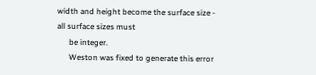width and height become the surface size - all surface sizes must
      be integer.
      Weston was fixed to generate this error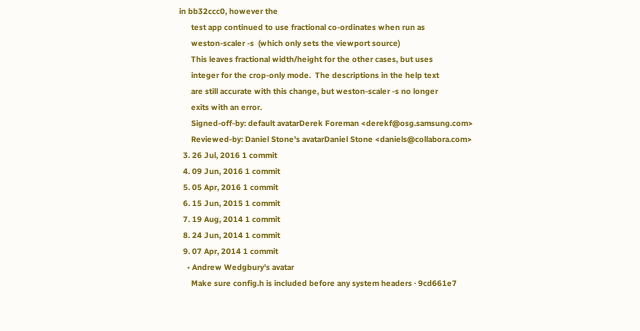in bb32ccc0, however the
      test app continued to use fractional co-ordinates when run as
      weston-scaler -s  (which only sets the viewport source)
      This leaves fractional width/height for the other cases, but uses
      integer for the crop-only mode.  The descriptions in the help text
      are still accurate with this change, but weston-scaler -s no longer
      exits with an error.
      Signed-off-by: default avatarDerek Foreman <derekf@osg.samsung.com>
      Reviewed-by: Daniel Stone's avatarDaniel Stone <daniels@collabora.com>
  3. 26 Jul, 2016 1 commit
  4. 09 Jun, 2016 1 commit
  5. 05 Apr, 2016 1 commit
  6. 15 Jun, 2015 1 commit
  7. 19 Aug, 2014 1 commit
  8. 24 Jun, 2014 1 commit
  9. 07 Apr, 2014 1 commit
    • Andrew Wedgbury's avatar
      Make sure config.h is included before any system headers · 9cd661e7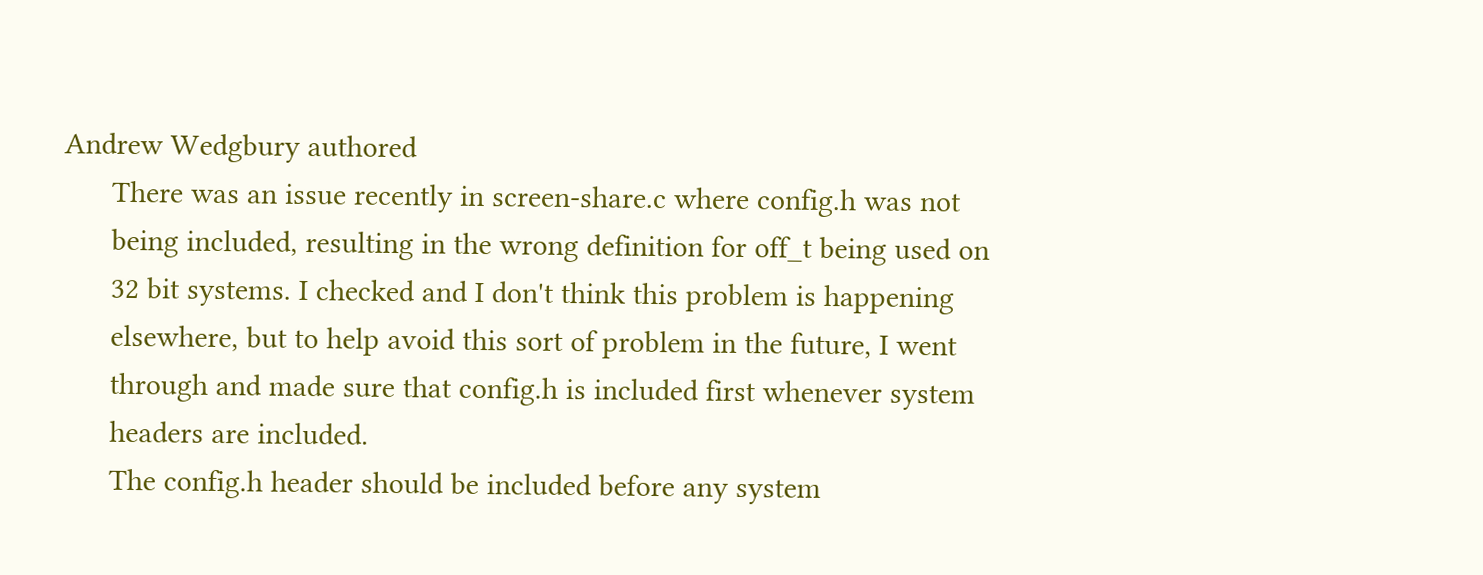Andrew Wedgbury authored
      There was an issue recently in screen-share.c where config.h was not
      being included, resulting in the wrong definition for off_t being used on
      32 bit systems. I checked and I don't think this problem is happening
      elsewhere, but to help avoid this sort of problem in the future, I went
      through and made sure that config.h is included first whenever system
      headers are included.
      The config.h header should be included before any system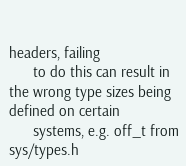headers, failing
      to do this can result in the wrong type sizes being defined on certain
      systems, e.g. off_t from sys/types.h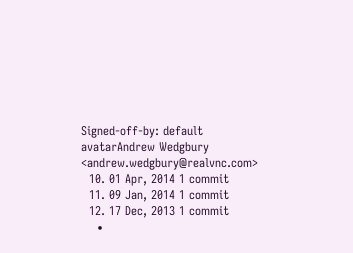Signed-off-by: default avatarAndrew Wedgbury <andrew.wedgbury@realvnc.com>
  10. 01 Apr, 2014 1 commit
  11. 09 Jan, 2014 1 commit
  12. 17 Dec, 2013 1 commit
    •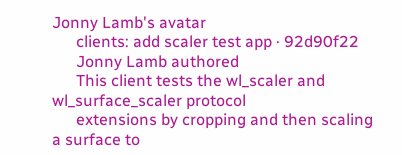Jonny Lamb's avatar
      clients: add scaler test app · 92d90f22
      Jonny Lamb authored
      This client tests the wl_scaler and wl_surface_scaler protocol
      extensions by cropping and then scaling a surface to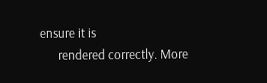ensure it is
      rendered correctly. More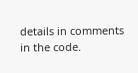details in comments in the code.